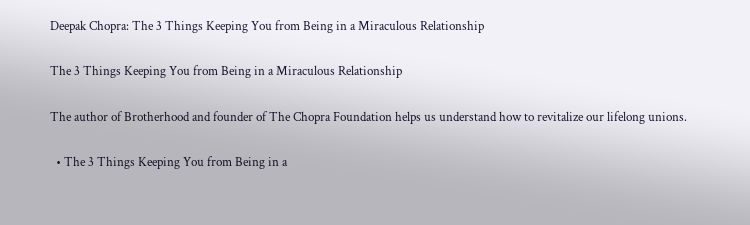Deepak Chopra: The 3 Things Keeping You from Being in a Miraculous Relationship

The 3 Things Keeping You from Being in a Miraculous Relationship

The author of Brotherhood and founder of The Chopra Foundation helps us understand how to revitalize our lifelong unions.

  • The 3 Things Keeping You from Being in a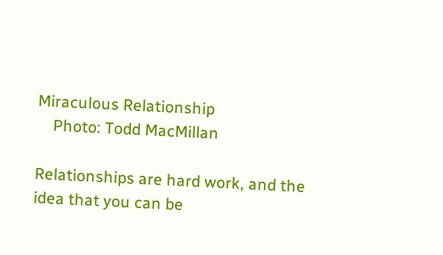Miraculous Relationship
    Photo: Todd MacMillan

Relationships are hard work, and the idea that you can be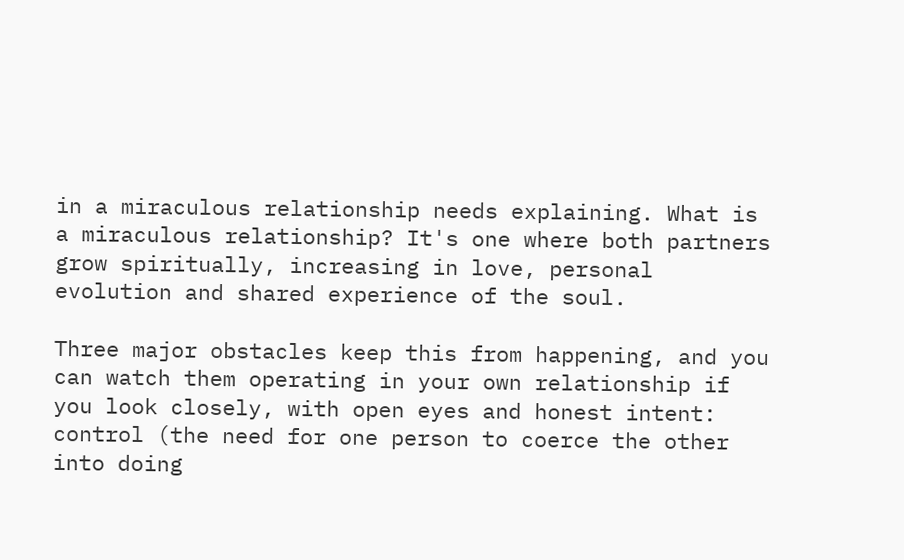in a miraculous relationship needs explaining. What is a miraculous relationship? It's one where both partners grow spiritually, increasing in love, personal evolution and shared experience of the soul.

Three major obstacles keep this from happening, and you can watch them operating in your own relationship if you look closely, with open eyes and honest intent: control (the need for one person to coerce the other into doing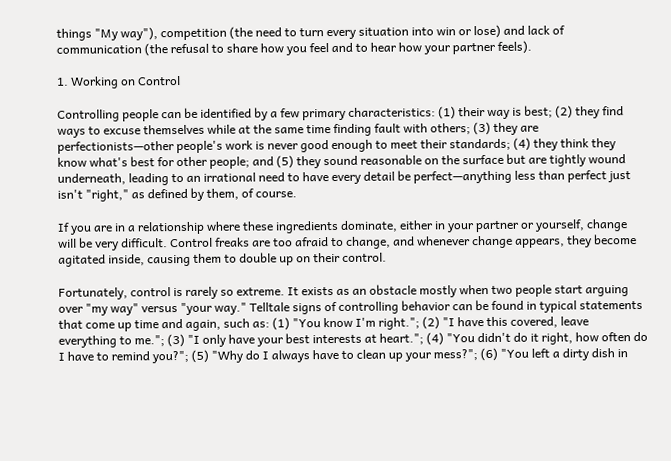things "My way"), competition (the need to turn every situation into win or lose) and lack of communication (the refusal to share how you feel and to hear how your partner feels).

1. Working on Control

Controlling people can be identified by a few primary characteristics: (1) their way is best; (2) they find ways to excuse themselves while at the same time finding fault with others; (3) they are perfectionists—other people's work is never good enough to meet their standards; (4) they think they know what's best for other people; and (5) they sound reasonable on the surface but are tightly wound underneath, leading to an irrational need to have every detail be perfect—anything less than perfect just isn't "right," as defined by them, of course.

If you are in a relationship where these ingredients dominate, either in your partner or yourself, change will be very difficult. Control freaks are too afraid to change, and whenever change appears, they become agitated inside, causing them to double up on their control.

Fortunately, control is rarely so extreme. It exists as an obstacle mostly when two people start arguing over "my way" versus "your way." Telltale signs of controlling behavior can be found in typical statements that come up time and again, such as: (1) "You know I'm right."; (2) "I have this covered, leave everything to me."; (3) "I only have your best interests at heart."; (4) "You didn't do it right, how often do I have to remind you?"; (5) "Why do I always have to clean up your mess?"; (6) "You left a dirty dish in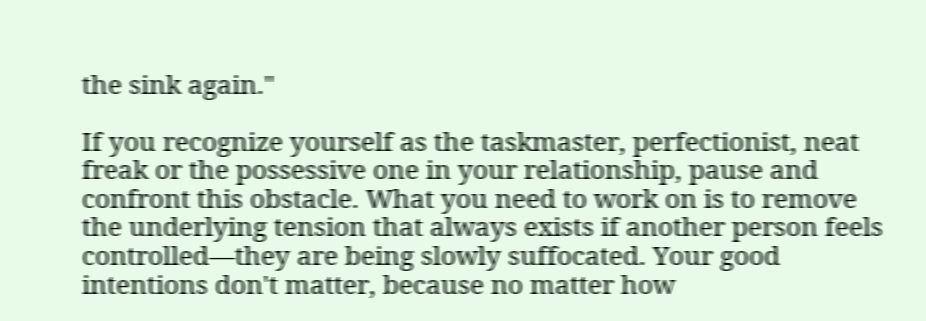the sink again."

If you recognize yourself as the taskmaster, perfectionist, neat freak or the possessive one in your relationship, pause and confront this obstacle. What you need to work on is to remove the underlying tension that always exists if another person feels controlled—they are being slowly suffocated. Your good intentions don't matter, because no matter how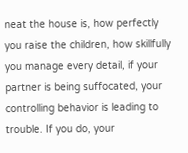neat the house is, how perfectly you raise the children, how skillfully you manage every detail, if your partner is being suffocated, your controlling behavior is leading to trouble. If you do, your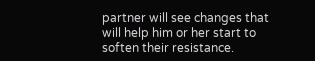partner will see changes that will help him or her start to soften their resistance.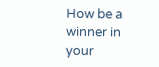How be a winner in your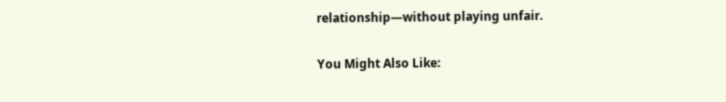relationship—without playing unfair.

You Might Also Like: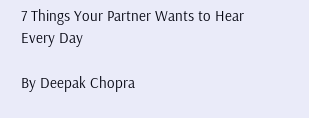7 Things Your Partner Wants to Hear Every Day

By Deepak Chopra